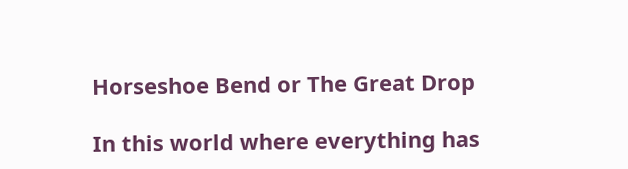Horseshoe Bend or The Great Drop

In this world where everything has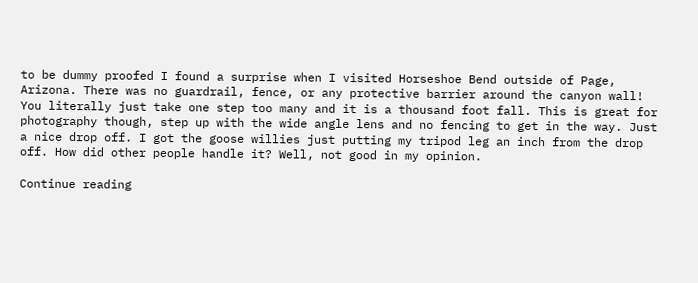to be dummy proofed I found a surprise when I visited Horseshoe Bend outside of Page, Arizona. There was no guardrail, fence, or any protective barrier around the canyon wall! You literally just take one step too many and it is a thousand foot fall. This is great for photography though, step up with the wide angle lens and no fencing to get in the way. Just a nice drop off. I got the goose willies just putting my tripod leg an inch from the drop off. How did other people handle it? Well, not good in my opinion.

Continue reading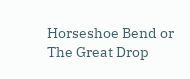Horseshoe Bend or The Great Drop